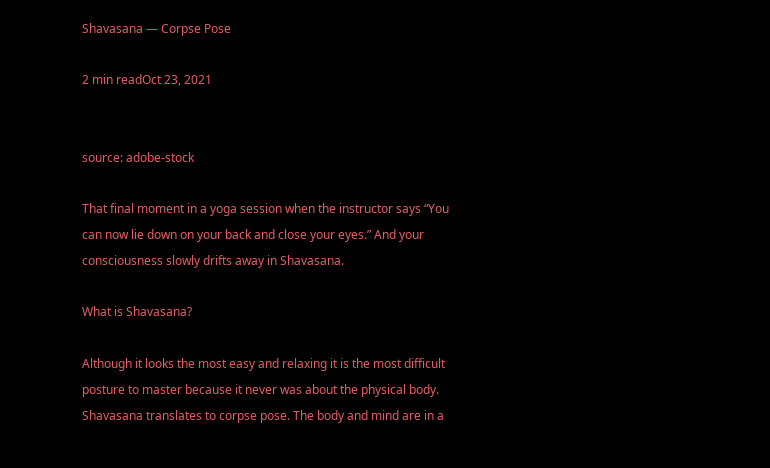Shavasana — Corpse Pose

2 min readOct 23, 2021


source: adobe-stock

That final moment in a yoga session when the instructor says “You can now lie down on your back and close your eyes.” And your consciousness slowly drifts away in Shavasana.

What is Shavasana?

Although it looks the most easy and relaxing it is the most difficult posture to master because it never was about the physical body. Shavasana translates to corpse pose. The body and mind are in a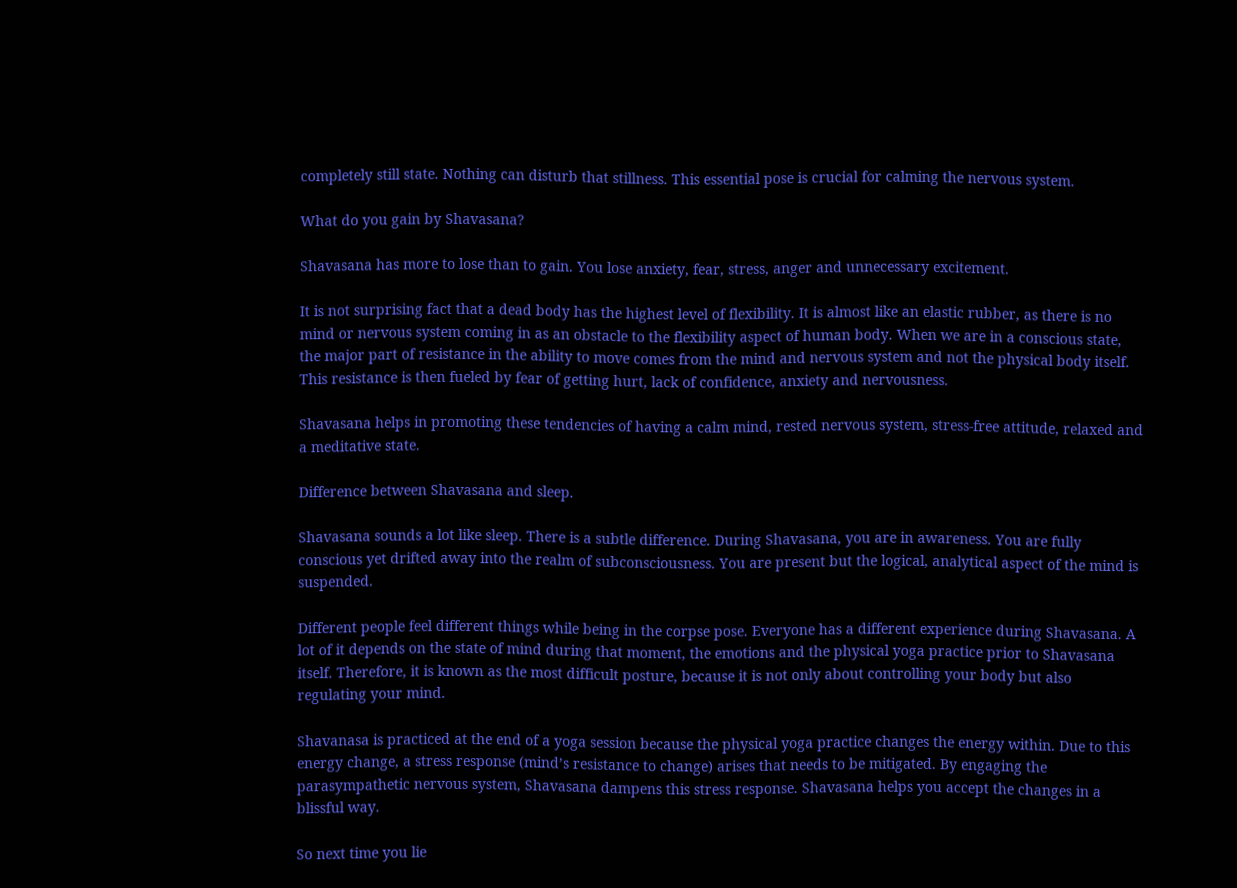completely still state. Nothing can disturb that stillness. This essential pose is crucial for calming the nervous system.

What do you gain by Shavasana?

Shavasana has more to lose than to gain. You lose anxiety, fear, stress, anger and unnecessary excitement.

It is not surprising fact that a dead body has the highest level of flexibility. It is almost like an elastic rubber, as there is no mind or nervous system coming in as an obstacle to the flexibility aspect of human body. When we are in a conscious state, the major part of resistance in the ability to move comes from the mind and nervous system and not the physical body itself. This resistance is then fueled by fear of getting hurt, lack of confidence, anxiety and nervousness.

Shavasana helps in promoting these tendencies of having a calm mind, rested nervous system, stress-free attitude, relaxed and a meditative state.

Difference between Shavasana and sleep.

Shavasana sounds a lot like sleep. There is a subtle difference. During Shavasana, you are in awareness. You are fully conscious yet drifted away into the realm of subconsciousness. You are present but the logical, analytical aspect of the mind is suspended.

Different people feel different things while being in the corpse pose. Everyone has a different experience during Shavasana. A lot of it depends on the state of mind during that moment, the emotions and the physical yoga practice prior to Shavasana itself. Therefore, it is known as the most difficult posture, because it is not only about controlling your body but also regulating your mind.

Shavanasa is practiced at the end of a yoga session because the physical yoga practice changes the energy within. Due to this energy change, a stress response (mind’s resistance to change) arises that needs to be mitigated. By engaging the parasympathetic nervous system, Shavasana dampens this stress response. Shavasana helps you accept the changes in a blissful way.

So next time you lie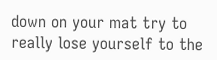down on your mat try to really lose yourself to the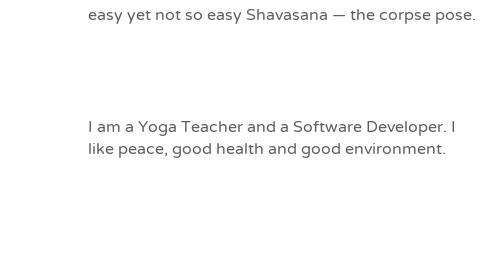easy yet not so easy Shavasana — the corpse pose.




I am a Yoga Teacher and a Software Developer. I like peace, good health and good environment.